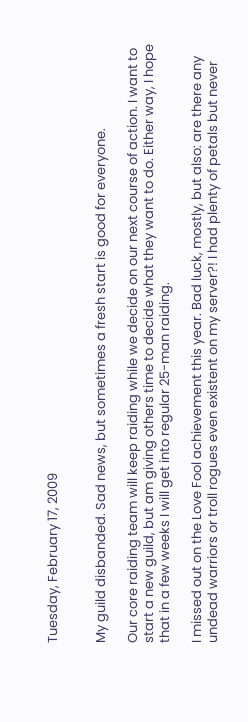Tuesday, February 17, 2009


My guild disbanded. Sad news, but sometimes a fresh start is good for everyone.

Our core raiding team will keep raiding while we decide on our next course of action. I want to start a new guild, but am giving others time to decide what they want to do. Either way, I hope that in a few weeks I will get into regular 25-man raiding.

I missed out on the Love Fool achievement this year. Bad luck, mostly, but also: are there any undead warriors or troll rogues even existent on my server?! I had plenty of petals but never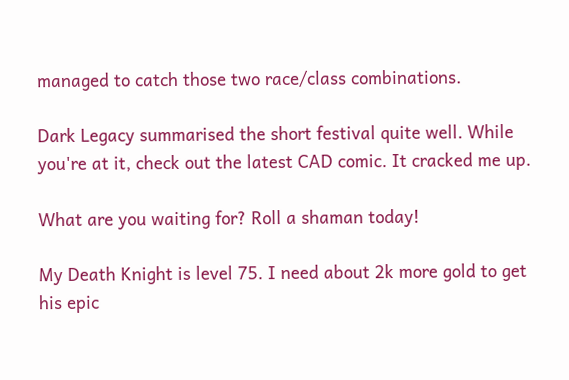managed to catch those two race/class combinations.

Dark Legacy summarised the short festival quite well. While you're at it, check out the latest CAD comic. It cracked me up.

What are you waiting for? Roll a shaman today!

My Death Knight is level 75. I need about 2k more gold to get his epic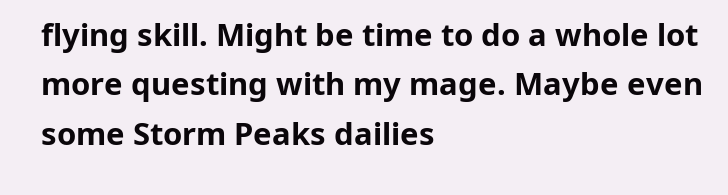flying skill. Might be time to do a whole lot more questing with my mage. Maybe even some Storm Peaks dailies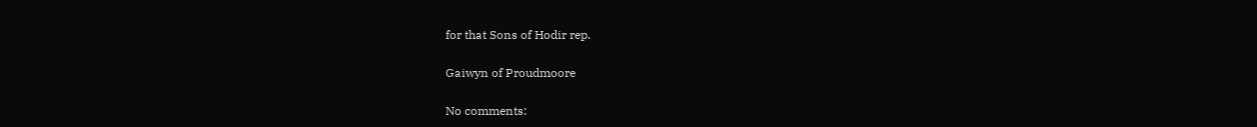for that Sons of Hodir rep.

Gaiwyn of Proudmoore

No comments: